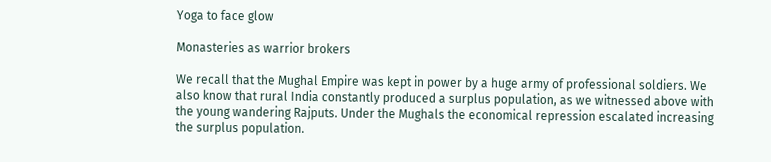Yoga to face glow

Monasteries as warrior brokers

We recall that the Mughal Empire was kept in power by a huge army of professional soldiers. We also know that rural India constantly produced a surplus population, as we witnessed above with the young wandering Rajputs. Under the Mughals the economical repression escalated increasing the surplus population.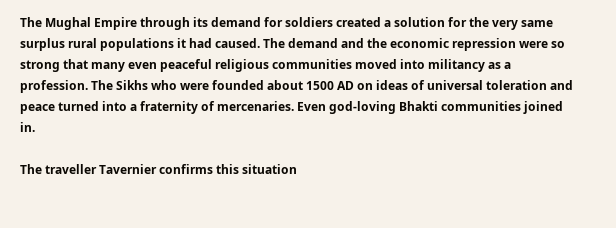The Mughal Empire through its demand for soldiers created a solution for the very same surplus rural populations it had caused. The demand and the economic repression were so strong that many even peaceful religious communities moved into militancy as a profession. The Sikhs who were founded about 1500 AD on ideas of universal toleration and peace turned into a fraternity of mercenaries. Even god-loving Bhakti communities joined in.

The traveller Tavernier confirms this situation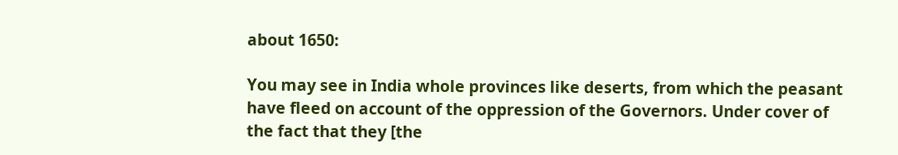about 1650:

You may see in India whole provinces like deserts, from which the peasant have fleed on account of the oppression of the Governors. Under cover of the fact that they [the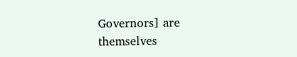Governors] are themselves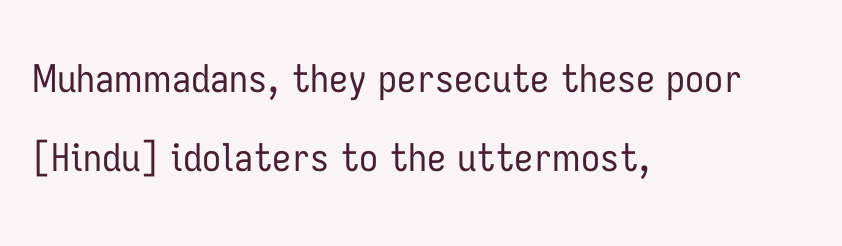Muhammadans, they persecute these poor [Hindu] idolaters to the uttermost,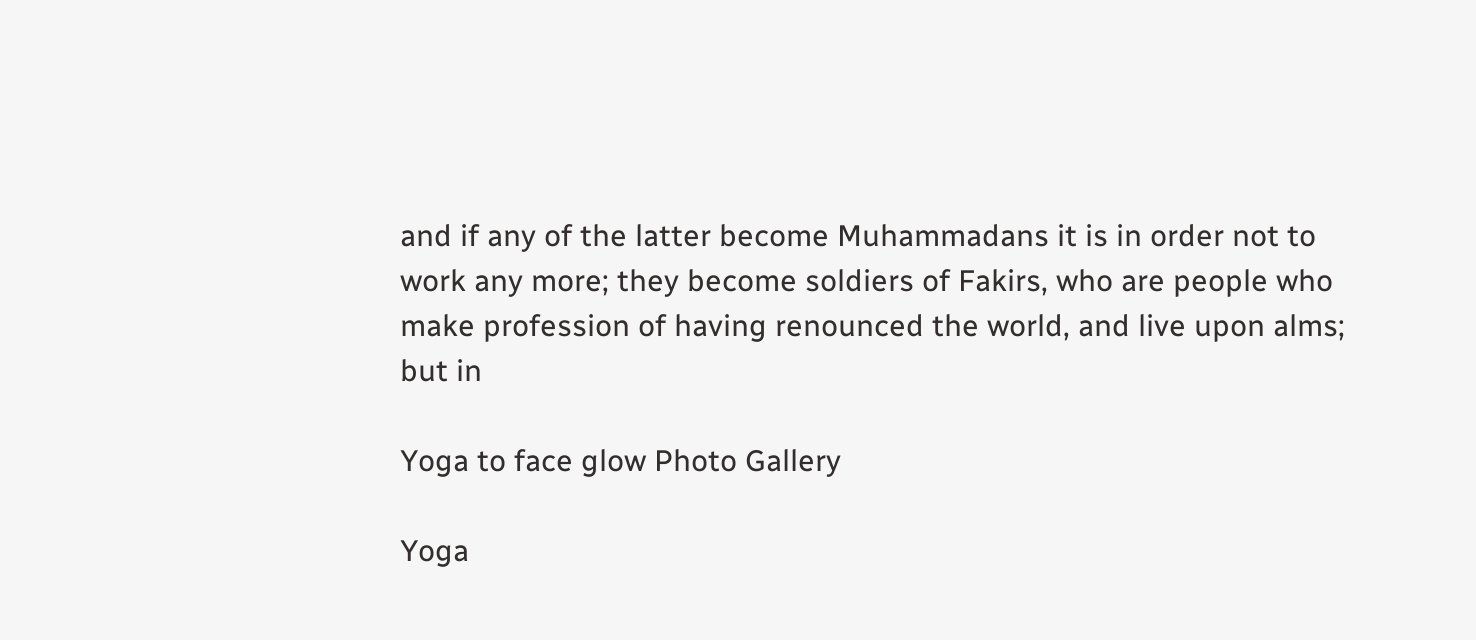and if any of the latter become Muhammadans it is in order not to work any more; they become soldiers of Fakirs, who are people who make profession of having renounced the world, and live upon alms; but in

Yoga to face glow Photo Gallery

Yoga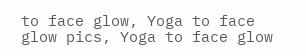to face glow, Yoga to face glow pics, Yoga to face glow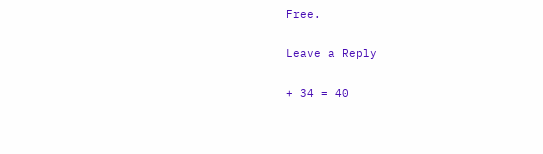Free.

Leave a Reply

+ 34 = 40